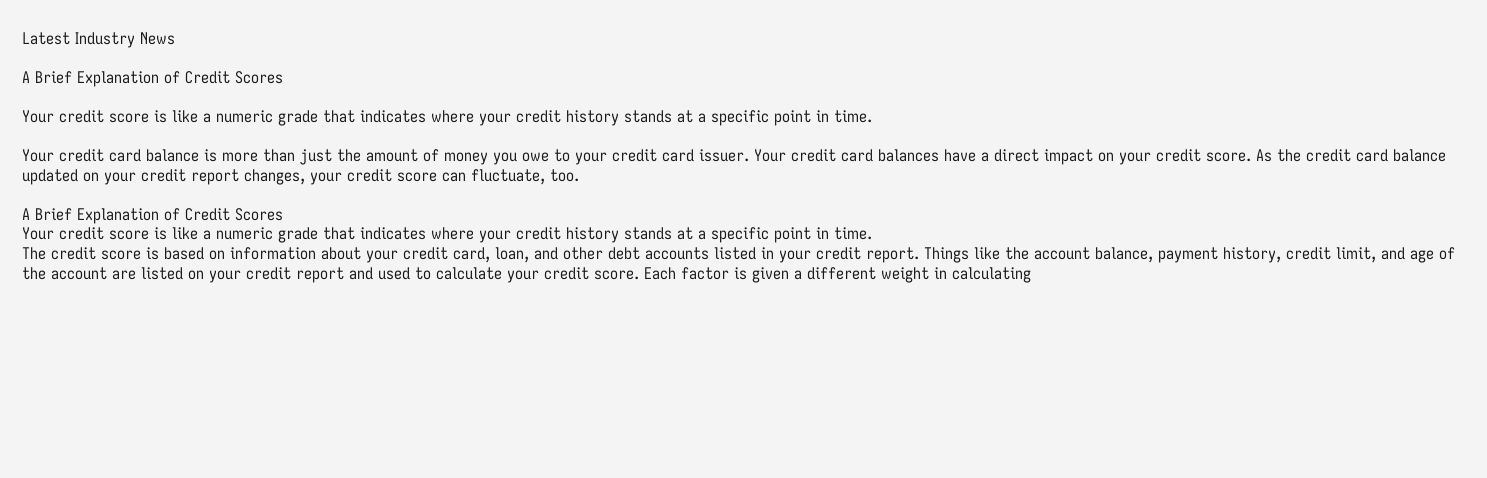Latest Industry News

A Brief Explanation of Credit Scores

Your credit score is like a numeric grade that indicates where your credit history stands at a specific point in time.

Your credit card balance is more than just the amount of money you owe to your credit card issuer. Your credit card balances have a direct impact on your credit score. As the credit card balance updated on your credit report changes, your credit score can fluctuate, too.

A Brief Explanation of Credit Scores
Your credit score is like a numeric grade that indicates where your credit history stands at a specific point in time.
The credit score is based on information about your credit card, loan, and other debt accounts listed in your credit report. Things like the account balance, payment history, credit limit, and age of the account are listed on your credit report and used to calculate your credit score. Each factor is given a different weight in calculating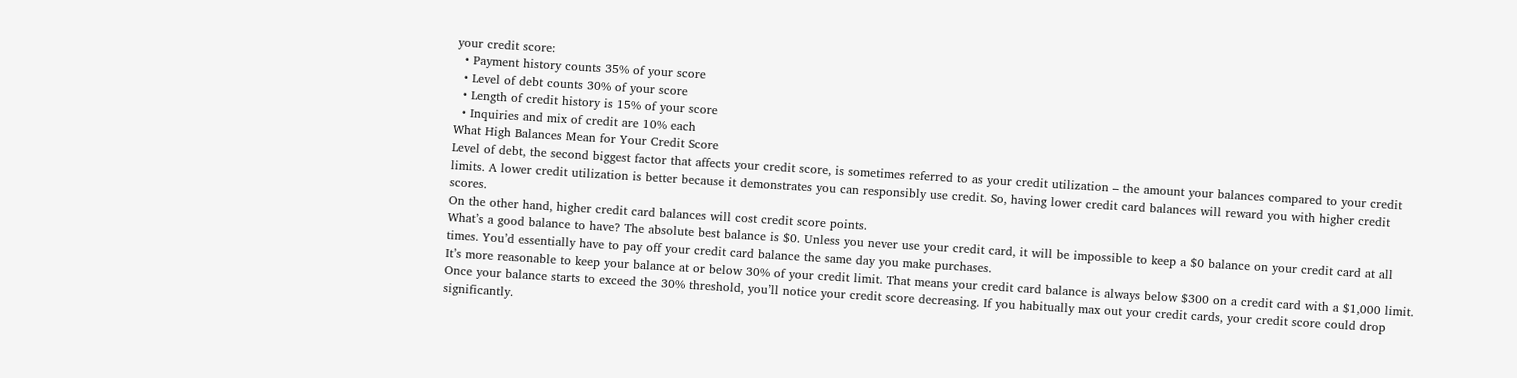your credit score:
  • Payment history counts 35% of your score
  • Level of debt counts 30% of your score
  • Length of credit history is 15% of your score
  • Inquiries and mix of credit are 10% each
What High Balances Mean for Your Credit Score
Level of debt, the second biggest factor that affects your credit score, is sometimes referred to as your credit utilization – the amount your balances compared to your credit limits. A lower credit utilization is better because it demonstrates you can responsibly use credit. So, having lower credit card balances will reward you with higher credit scores.
On the other hand, higher credit card balances will cost credit score points.
What’s a good balance to have? The absolute best balance is $0. Unless you never use your credit card, it will be impossible to keep a $0 balance on your credit card at all times. You’d essentially have to pay off your credit card balance the same day you make purchases.
It’s more reasonable to keep your balance at or below 30% of your credit limit. That means your credit card balance is always below $300 on a credit card with a $1,000 limit.
Once your balance starts to exceed the 30% threshold, you’ll notice your credit score decreasing. If you habitually max out your credit cards, your credit score could drop significantly.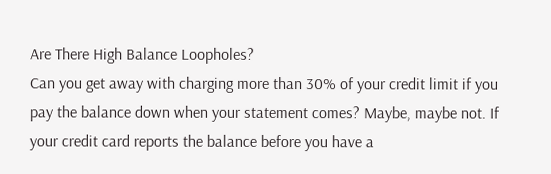Are There High Balance Loopholes?
Can you get away with charging more than 30% of your credit limit if you pay the balance down when your statement comes? Maybe, maybe not. If your credit card reports the balance before you have a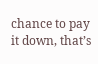chance to pay it down, that’s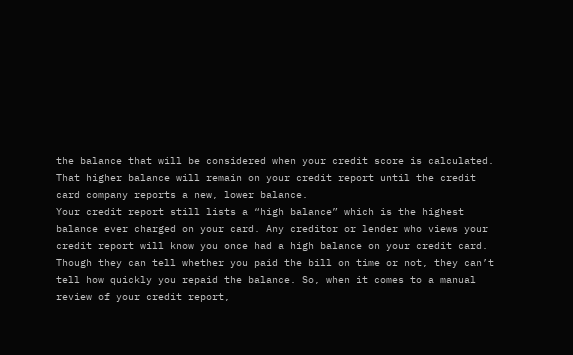the balance that will be considered when your credit score is calculated. That higher balance will remain on your credit report until the credit card company reports a new, lower balance.
Your credit report still lists a “high balance” which is the highest balance ever charged on your card. Any creditor or lender who views your credit report will know you once had a high balance on your credit card.
Though they can tell whether you paid the bill on time or not, they can’t tell how quickly you repaid the balance. So, when it comes to a manual review of your credit report,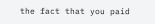the fact that you paid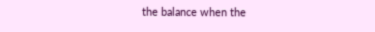the balance when the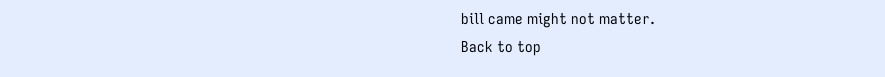bill came might not matter.
Back to top